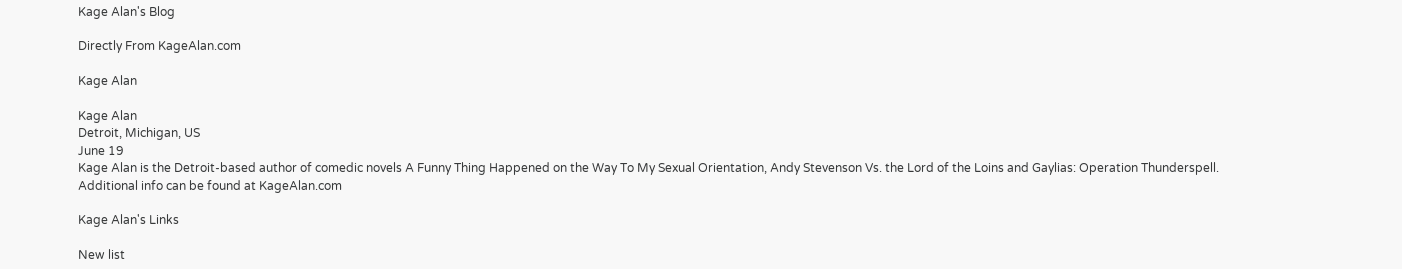Kage Alan's Blog

Directly From KageAlan.com

Kage Alan

Kage Alan
Detroit, Michigan, US
June 19
Kage Alan is the Detroit-based author of comedic novels A Funny Thing Happened on the Way To My Sexual Orientation, Andy Stevenson Vs. the Lord of the Loins and Gaylias: Operation Thunderspell. Additional info can be found at KageAlan.com

Kage Alan's Links

New list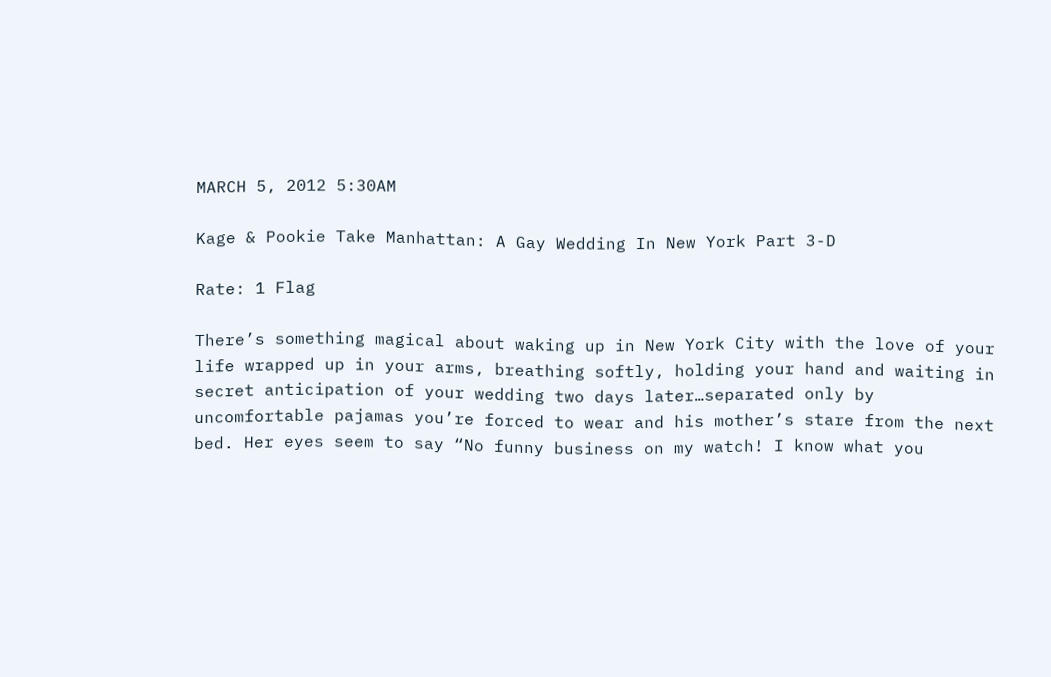MARCH 5, 2012 5:30AM

Kage & Pookie Take Manhattan: A Gay Wedding In New York Part 3-D

Rate: 1 Flag

There’s something magical about waking up in New York City with the love of your life wrapped up in your arms, breathing softly, holding your hand and waiting in secret anticipation of your wedding two days later…separated only by uncomfortable pajamas you’re forced to wear and his mother’s stare from the next bed. Her eyes seem to say “No funny business on my watch! I know what you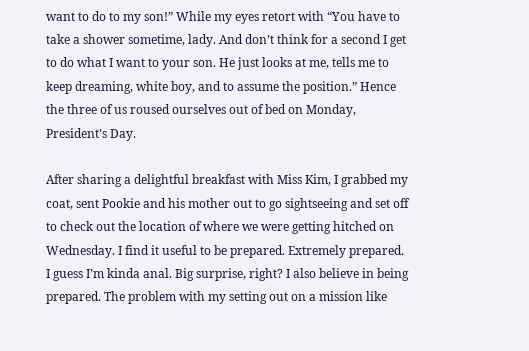want to do to my son!” While my eyes retort with “You have to take a shower sometime, lady. And don’t think for a second I get to do what I want to your son. He just looks at me, tells me to keep dreaming, white boy, and to assume the position.” Hence the three of us roused ourselves out of bed on Monday, President’s Day.

After sharing a delightful breakfast with Miss Kim, I grabbed my coat, sent Pookie and his mother out to go sightseeing and set off to check out the location of where we were getting hitched on Wednesday. I find it useful to be prepared. Extremely prepared. I guess I’m kinda anal. Big surprise, right? I also believe in being prepared. The problem with my setting out on a mission like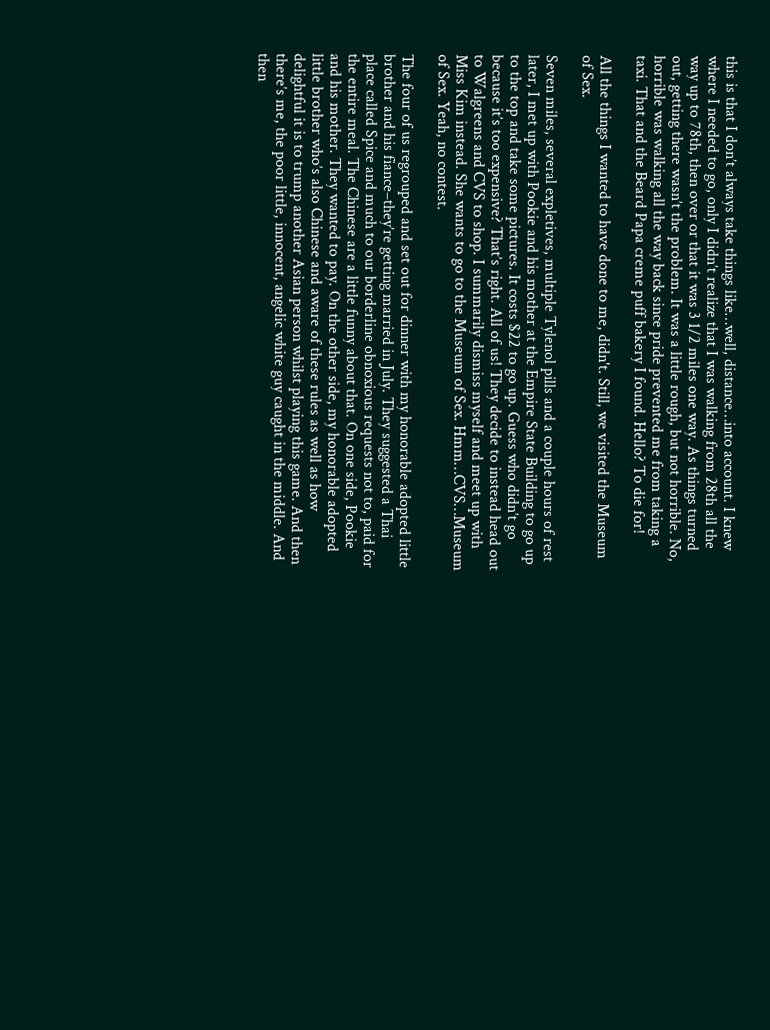this is that I don’t always take things like…well, distance…into account. I knew where I needed to go, only I didn’t realize that I was walking from 28th all the way up to 78th, then over or that it was 3 1/2 miles one way. As things turned out, getting there wasn’t the problem. It was a little rough, but not horrible. No, horrible was walking all the way back since pride prevented me from taking a taxi. That and the Beard Papa creme puff bakery I found. Hello? To die for!

All the things I wanted to have done to me, didn't. Still, we visited the Museum of Sex.

Seven miles, several expletives, multiple Tylenol pills and a couple hours of rest later, I met up with Pookie and his mother at the Empire State Building to go up to the top and take some pictures. It costs $22 to go up. Guess who didn’t go because it’s too expensive? That’s right. All of us! They decide to instead head out to Walgreens and CVS to shop. I summarily dismiss myself and meet up with Miss Kim instead. She wants to go to the Museum of Sex. Hmm…CVS…Museum of Sex. Yeah, no contest.

The four of us regrouped and set out for dinner with my honorable adopted little brother and his fiance–they’re getting married in July. They suggested a Thai place called Spice and much to our borderline obnoxious requests not to, paid for the entire meal. The Chinese are a little funny about that. On one side, Pookie and his mother. They wanted to pay. On the other side, my honorable adopted little brother who’s also Chinese and aware of these rules as well as how delightful it is to trump another Asian person whilst playing this game. And then there’s me, the poor little, innocent, angelic white guy caught in the middle. And then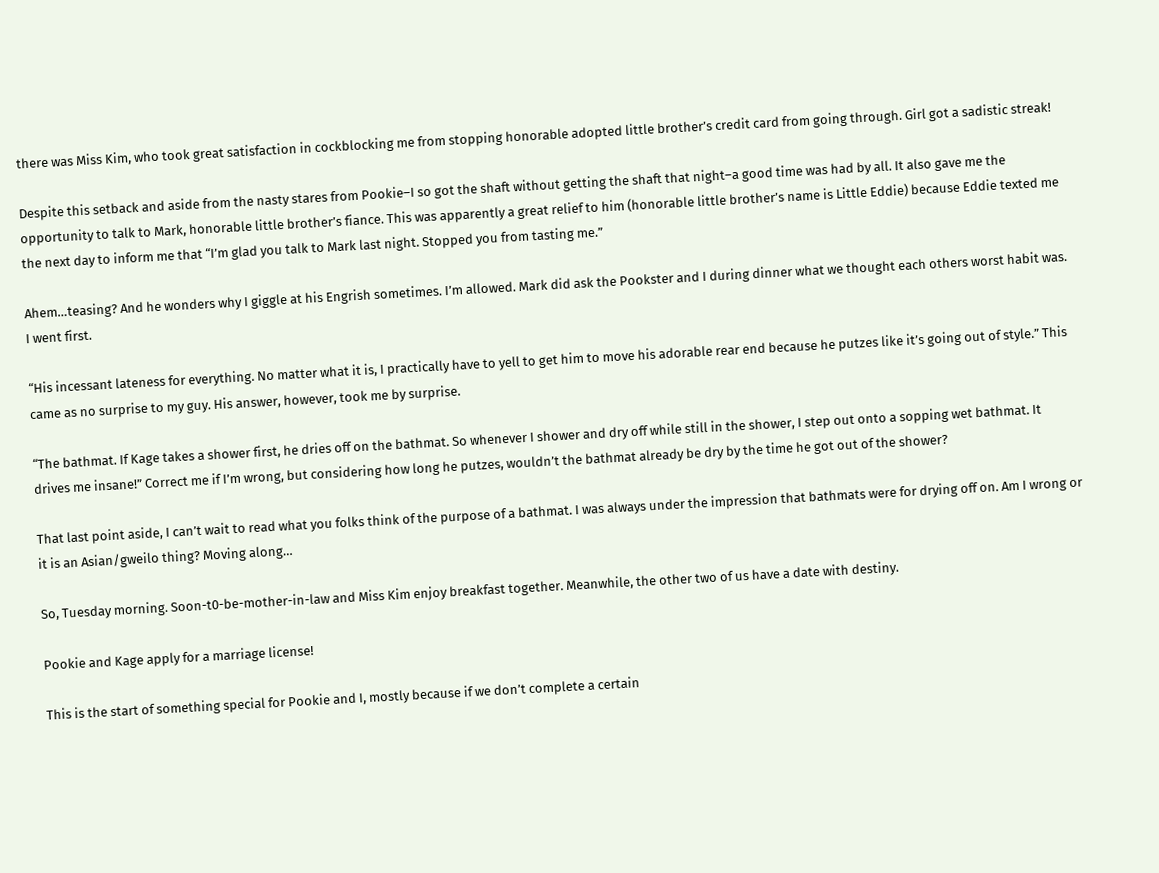there was Miss Kim, who took great satisfaction in cockblocking me from stopping honorable adopted little brother’s credit card from going through. Girl got a sadistic streak!

Despite this setback and aside from the nasty stares from Pookie–I so got the shaft without getting the shaft that night–a good time was had by all. It also gave me the opportunity to talk to Mark, honorable little brother’s fiance. This was apparently a great relief to him (honorable little brother’s name is Little Eddie) because Eddie texted me the next day to inform me that “I’m glad you talk to Mark last night. Stopped you from tasting me.”

Ahem…teasing? And he wonders why I giggle at his Engrish sometimes. I’m allowed. Mark did ask the Pookster and I during dinner what we thought each others worst habit was. I went first.

“His incessant lateness for everything. No matter what it is, I practically have to yell to get him to move his adorable rear end because he putzes like it’s going out of style.” This came as no surprise to my guy. His answer, however, took me by surprise.

“The bathmat. If Kage takes a shower first, he dries off on the bathmat. So whenever I shower and dry off while still in the shower, I step out onto a sopping wet bathmat. It drives me insane!” Correct me if I’m wrong, but considering how long he putzes, wouldn’t the bathmat already be dry by the time he got out of the shower?

That last point aside, I can’t wait to read what you folks think of the purpose of a bathmat. I was always under the impression that bathmats were for drying off on. Am I wrong or it is an Asian/gweilo thing? Moving along…

So, Tuesday morning. Soon-t0-be-mother-in-law and Miss Kim enjoy breakfast together. Meanwhile, the other two of us have a date with destiny.

Pookie and Kage apply for a marriage license!

This is the start of something special for Pookie and I, mostly because if we don’t complete a certain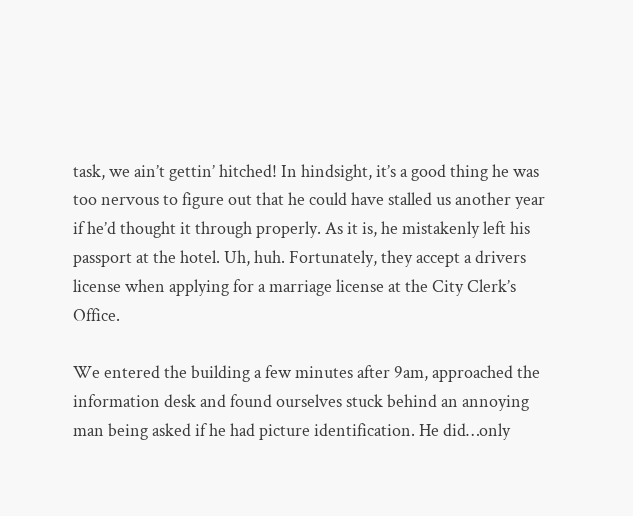task, we ain’t gettin’ hitched! In hindsight, it’s a good thing he was too nervous to figure out that he could have stalled us another year if he’d thought it through properly. As it is, he mistakenly left his passport at the hotel. Uh, huh. Fortunately, they accept a drivers license when applying for a marriage license at the City Clerk’s Office.

We entered the building a few minutes after 9am, approached the information desk and found ourselves stuck behind an annoying man being asked if he had picture identification. He did…only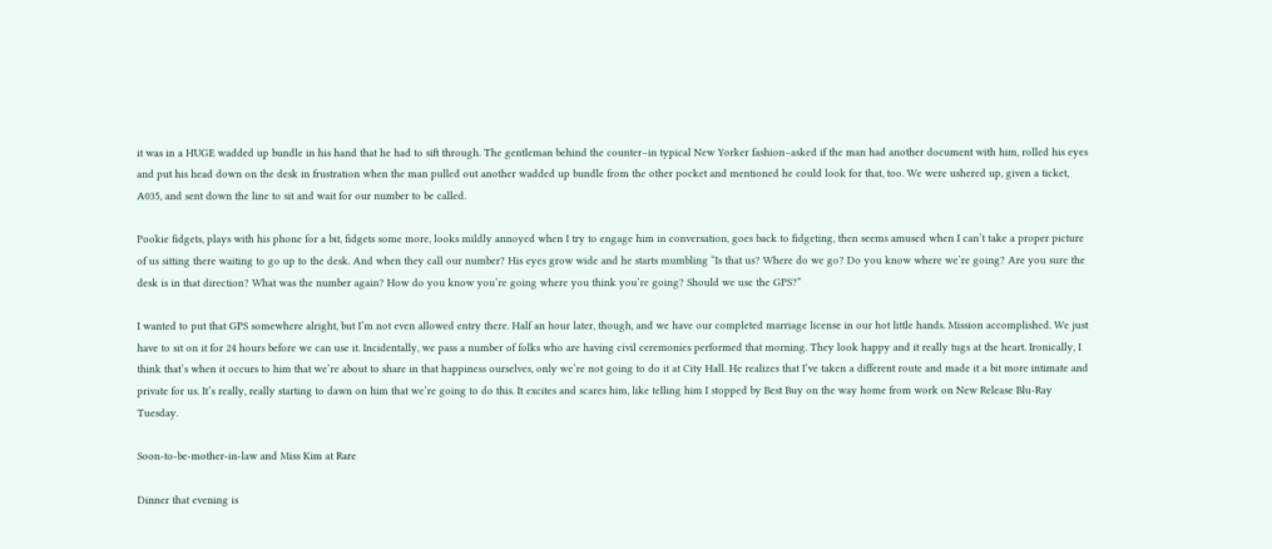it was in a HUGE wadded up bundle in his hand that he had to sift through. The gentleman behind the counter–in typical New Yorker fashion–asked if the man had another document with him, rolled his eyes and put his head down on the desk in frustration when the man pulled out another wadded up bundle from the other pocket and mentioned he could look for that, too. We were ushered up, given a ticket, A035, and sent down the line to sit and wait for our number to be called.

Pookie fidgets, plays with his phone for a bit, fidgets some more, looks mildly annoyed when I try to engage him in conversation, goes back to fidgeting, then seems amused when I can’t take a proper picture of us sitting there waiting to go up to the desk. And when they call our number? His eyes grow wide and he starts mumbling “Is that us? Where do we go? Do you know where we’re going? Are you sure the desk is in that direction? What was the number again? How do you know you’re going where you think you’re going? Should we use the GPS?”

I wanted to put that GPS somewhere alright, but I’m not even allowed entry there. Half an hour later, though, and we have our completed marriage license in our hot little hands. Mission accomplished. We just have to sit on it for 24 hours before we can use it. Incidentally, we pass a number of folks who are having civil ceremonies performed that morning. They look happy and it really tugs at the heart. Ironically, I think that’s when it occurs to him that we’re about to share in that happiness ourselves, only we’re not going to do it at City Hall. He realizes that I’ve taken a different route and made it a bit more intimate and private for us. It’s really, really starting to dawn on him that we’re going to do this. It excites and scares him, like telling him I stopped by Best Buy on the way home from work on New Release Blu-Ray Tuesday.

Soon-to-be-mother-in-law and Miss Kim at Rare

Dinner that evening is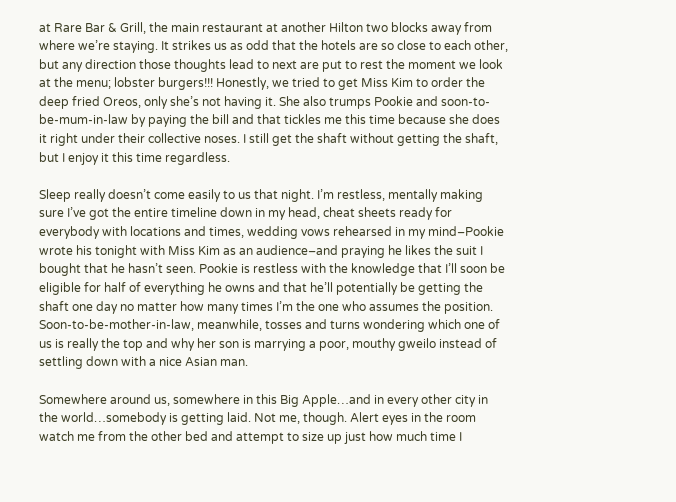at Rare Bar & Grill, the main restaurant at another Hilton two blocks away from where we’re staying. It strikes us as odd that the hotels are so close to each other, but any direction those thoughts lead to next are put to rest the moment we look at the menu; lobster burgers!!! Honestly, we tried to get Miss Kim to order the deep fried Oreos, only she’s not having it. She also trumps Pookie and soon-to-be-mum-in-law by paying the bill and that tickles me this time because she does it right under their collective noses. I still get the shaft without getting the shaft, but I enjoy it this time regardless.

Sleep really doesn’t come easily to us that night. I’m restless, mentally making sure I’ve got the entire timeline down in my head, cheat sheets ready for everybody with locations and times, wedding vows rehearsed in my mind–Pookie wrote his tonight with Miss Kim as an audience–and praying he likes the suit I bought that he hasn’t seen. Pookie is restless with the knowledge that I’ll soon be eligible for half of everything he owns and that he’ll potentially be getting the shaft one day no matter how many times I’m the one who assumes the position. Soon-to-be-mother-in-law, meanwhile, tosses and turns wondering which one of us is really the top and why her son is marrying a poor, mouthy gweilo instead of settling down with a nice Asian man.

Somewhere around us, somewhere in this Big Apple…and in every other city in the world…somebody is getting laid. Not me, though. Alert eyes in the room watch me from the other bed and attempt to size up just how much time I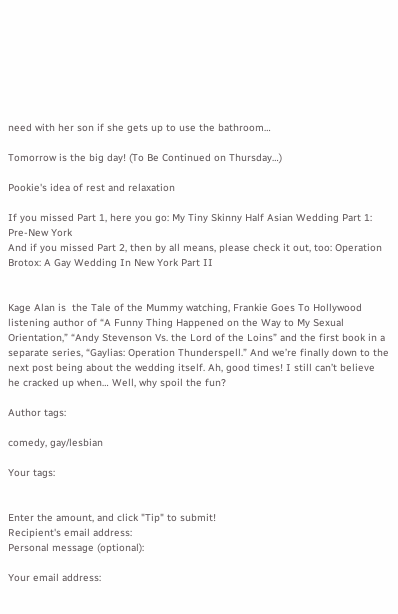need with her son if she gets up to use the bathroom…

Tomorrow is the big day! (To Be Continued on Thursday…)

Pookie's idea of rest and relaxation

If you missed Part 1, here you go: My Tiny Skinny Half Asian Wedding Part 1: Pre-New York
And if you missed Part 2, then by all means, please check it out, too: Operation Brotox: A Gay Wedding In New York Part II


Kage Alan is  the Tale of the Mummy watching, Frankie Goes To Hollywood listening author of “A Funny Thing Happened on the Way to My Sexual Orientation,” “Andy Stevenson Vs. the Lord of the Loins” and the first book in a separate series, “Gaylias: Operation Thunderspell.” And we’re finally down to the next post being about the wedding itself. Ah, good times! I still can’t believe he cracked up when… Well, why spoil the fun?

Author tags:

comedy, gay/lesbian

Your tags:


Enter the amount, and click "Tip" to submit!
Recipient's email address:
Personal message (optional):

Your email address: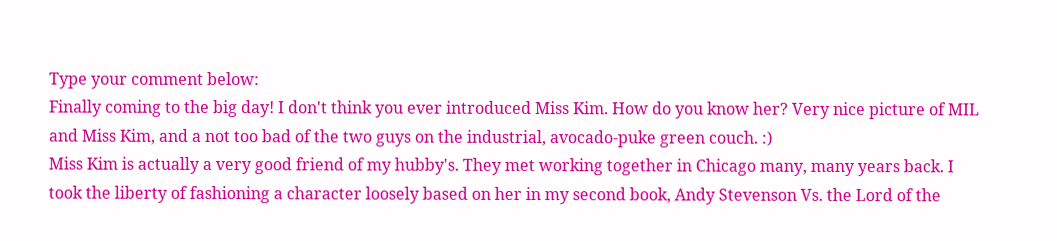Type your comment below:
Finally coming to the big day! I don't think you ever introduced Miss Kim. How do you know her? Very nice picture of MIL and Miss Kim, and a not too bad of the two guys on the industrial, avocado-puke green couch. :)
Miss Kim is actually a very good friend of my hubby's. They met working together in Chicago many, many years back. I took the liberty of fashioning a character loosely based on her in my second book, Andy Stevenson Vs. the Lord of the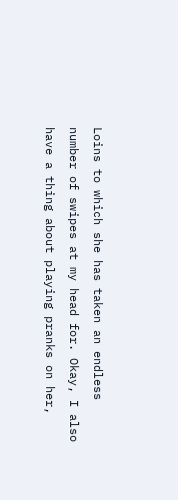Loins to which she has taken an endless number of swipes at my head for. Okay, I also have a thing about playing pranks on her,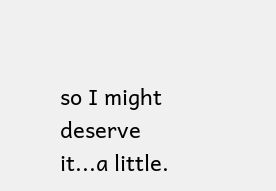so I might deserve it...a little.